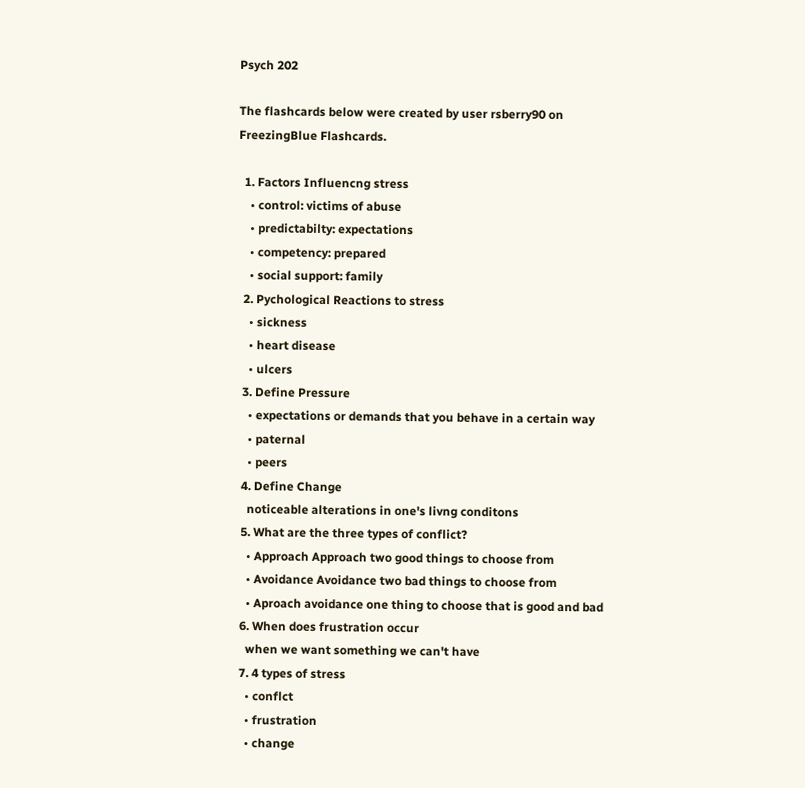Psych 202

The flashcards below were created by user rsberry90 on FreezingBlue Flashcards.

  1. Factors Influencng stress
    • control: victims of abuse
    • predictabilty: expectations
    • competency: prepared
    • social support: family
  2. Pychological Reactions to stress
    • sickness
    • heart disease
    • ulcers
  3. Define Pressure
    • expectations or demands that you behave in a certain way
    • paternal
    • peers
  4. Define Change
    noticeable alterations in one's livng conditons
  5. What are the three types of conflict?
    • Approach Approach two good things to choose from
    • Avoidance Avoidance two bad things to choose from
    • Aproach avoidance one thing to choose that is good and bad
  6. When does frustration occur
    when we want something we can't have
  7. 4 types of stress
    • conflct
    • frustration
    • change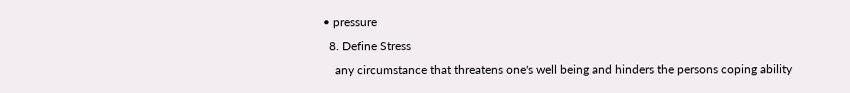• pressure
  8. Define Stress
    any circumstance that threatens one's well being and hinders the persons coping ability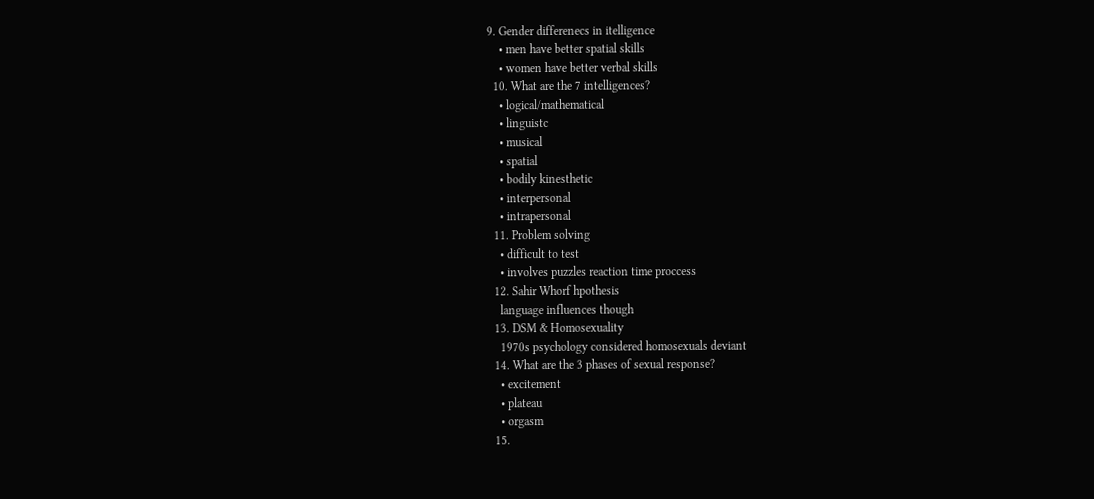9. Gender differenecs in itelligence
    • men have better spatial skills
    • women have better verbal skills
  10. What are the 7 intelligences?
    • logical/mathematical
    • linguistc
    • musical
    • spatial
    • bodily kinesthetic
    • interpersonal
    • intrapersonal
  11. Problem solving
    • difficult to test
    • involves puzzles reaction time proccess
  12. Sahir Whorf hpothesis
    language influences though
  13. DSM & Homosexuality
    1970s psychology considered homosexuals deviant
  14. What are the 3 phases of sexual response?
    • excitement
    • plateau
    • orgasm
  15.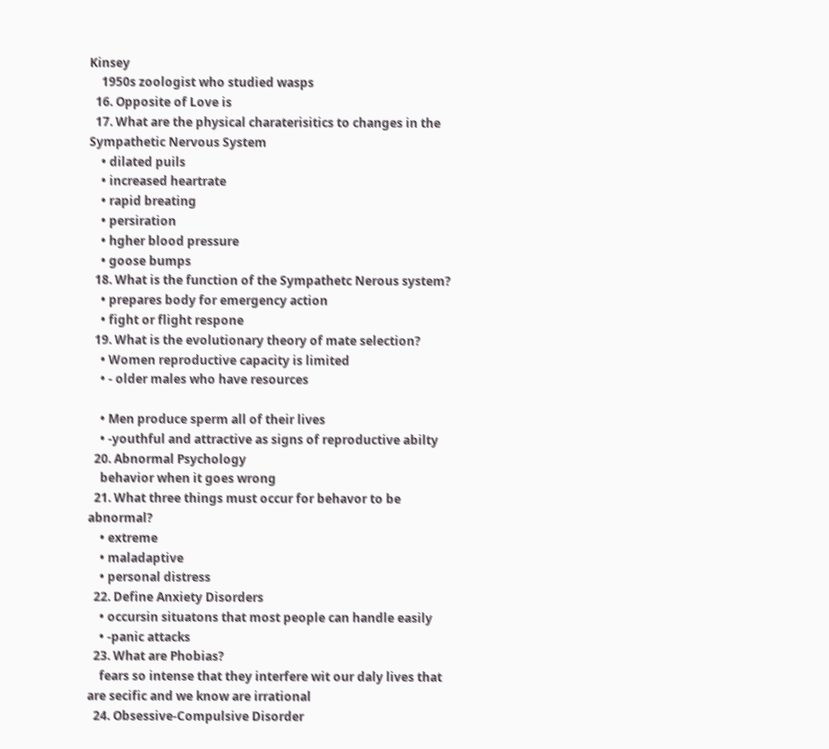Kinsey
    1950s zoologist who studied wasps
  16. Opposite of Love is
  17. What are the physical charaterisitics to changes in the Sympathetic Nervous System
    • dilated puils
    • increased heartrate
    • rapid breating
    • persiration
    • hgher blood pressure
    • goose bumps
  18. What is the function of the Sympathetc Nerous system?
    • prepares body for emergency action
    • fight or flight respone
  19. What is the evolutionary theory of mate selection?
    • Women reproductive capacity is limited
    • - older males who have resources

    • Men produce sperm all of their lives
    • -youthful and attractive as signs of reproductive abilty
  20. Abnormal Psychology
    behavior when it goes wrong
  21. What three things must occur for behavor to be abnormal?
    • extreme
    • maladaptive
    • personal distress
  22. Define Anxiety Disorders
    • occursin situatons that most people can handle easily
    • -panic attacks
  23. What are Phobias?
    fears so intense that they interfere wit our daly lives that are secific and we know are irrational
  24. Obsessive-Compulsive Disorder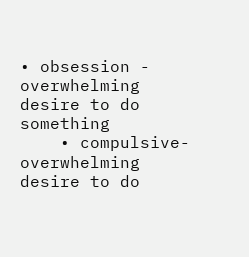• obsession - overwhelming desire to do something
    • compulsive-overwhelming desire to do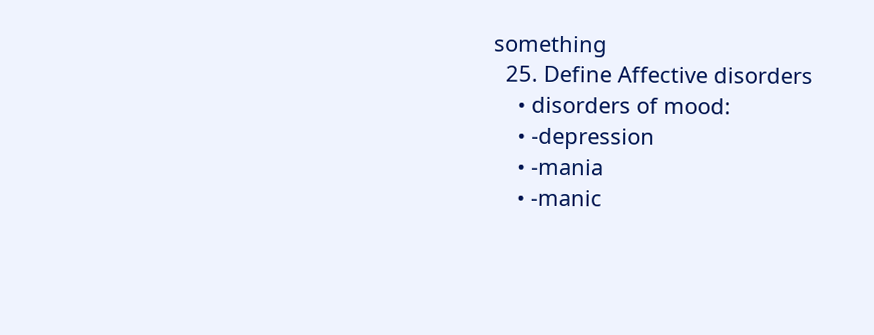something
  25. Define Affective disorders
    • disorders of mood:
    • -depression
    • -mania
    • -manic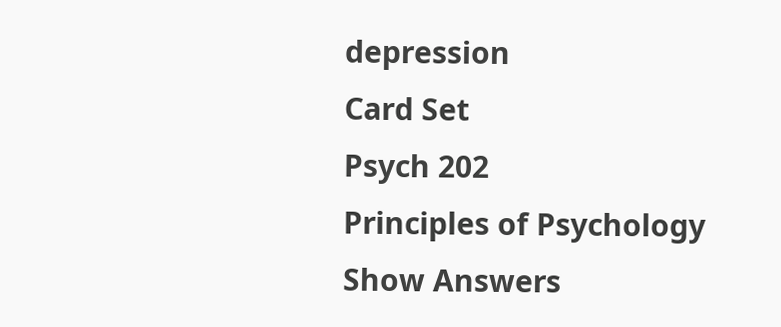depression
Card Set
Psych 202
Principles of Psychology
Show Answers